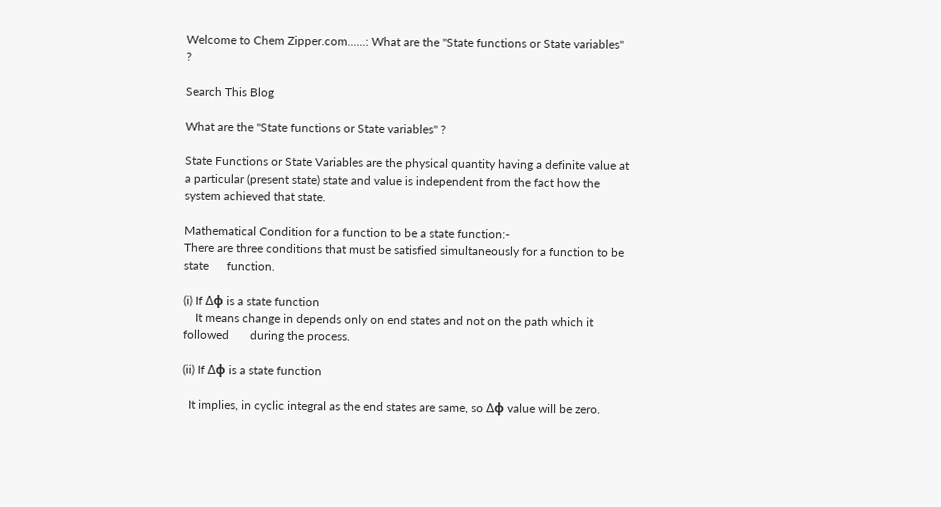Welcome to Chem Zipper.com......: What are the "State functions or State variables" ?

Search This Blog

What are the "State functions or State variables" ?

State Functions or State Variables are the physical quantity having a definite value at a particular (present state) state and value is independent from the fact how the system achieved that state.

Mathematical Condition for a function to be a state function:-
There are three conditions that must be satisfied simultaneously for a function to be state      function.

(i) If ∆φ is a state function
    It means change in depends only on end states and not on the path which it followed       during the process.

(ii) If ∆φ is a state function

  It implies, in cyclic integral as the end states are same, so ∆φ value will be zero.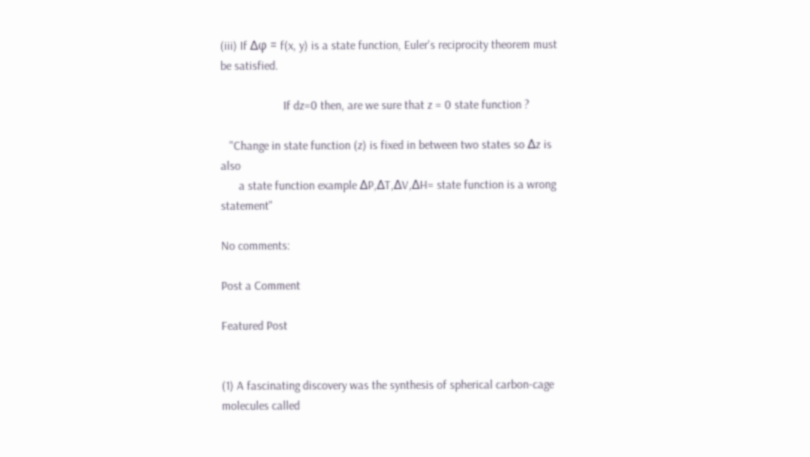(iii) If ∆φ = f(x, y) is a state function, Euler's reciprocity theorem must be satisfied.

                     If dz=0 then, are we sure that z = 0 state function ?

   "Change in state function (z) is fixed in between two states so ∆z is also
      a state function example ∆P,∆T,∆V,∆H= state function is a wrong statement"

No comments:

Post a Comment

Featured Post


(1) A fascinating discovery was the synthesis of spherical carbon-cage molecules called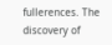fullerences. The discovery of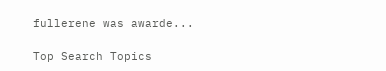fullerene was awarde...

Top Search Topics